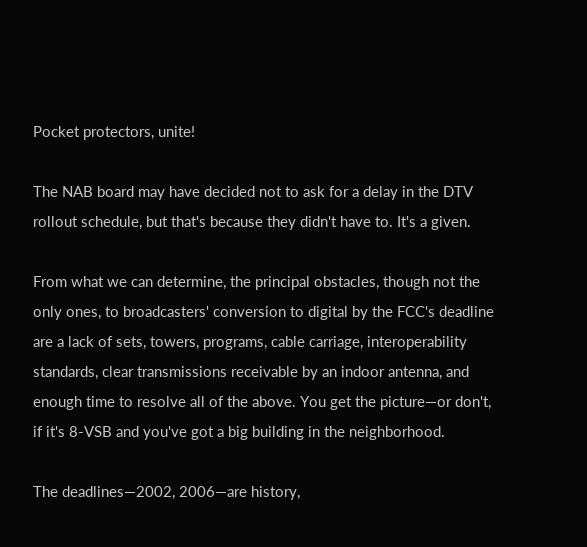Pocket protectors, unite!

The NAB board may have decided not to ask for a delay in the DTV rollout schedule, but that's because they didn't have to. It's a given.

From what we can determine, the principal obstacles, though not the only ones, to broadcasters' conversion to digital by the FCC's deadline are a lack of sets, towers, programs, cable carriage, interoperability standards, clear transmissions receivable by an indoor antenna, and enough time to resolve all of the above. You get the picture—or don't, if it's 8-VSB and you've got a big building in the neighborhood.

The deadlines—2002, 2006—are history,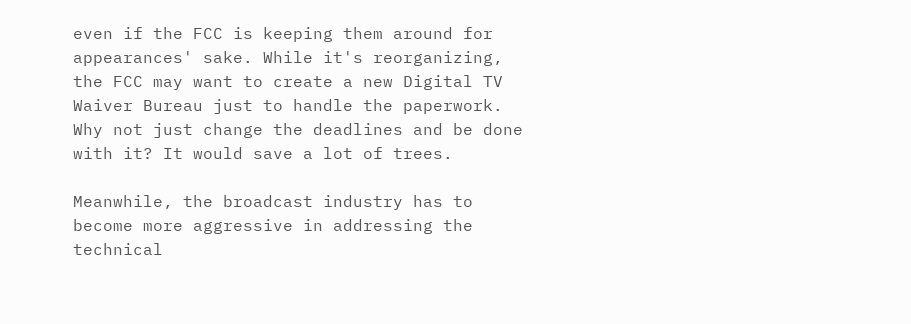even if the FCC is keeping them around for appearances' sake. While it's reorganizing, the FCC may want to create a new Digital TV Waiver Bureau just to handle the paperwork. Why not just change the deadlines and be done with it? It would save a lot of trees.

Meanwhile, the broadcast industry has to become more aggressive in addressing the technical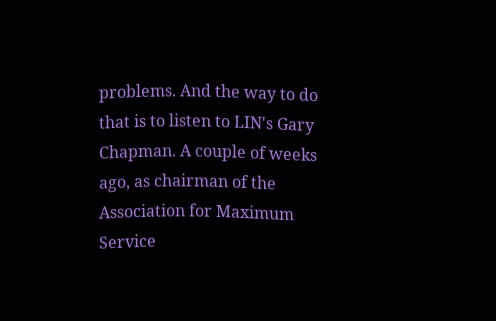problems. And the way to do that is to listen to LIN's Gary Chapman. A couple of weeks ago, as chairman of the Association for Maximum Service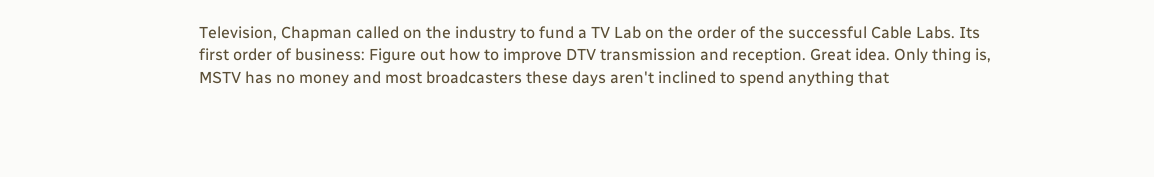Television, Chapman called on the industry to fund a TV Lab on the order of the successful Cable Labs. Its first order of business: Figure out how to improve DTV transmission and reception. Great idea. Only thing is, MSTV has no money and most broadcasters these days aren't inclined to spend anything that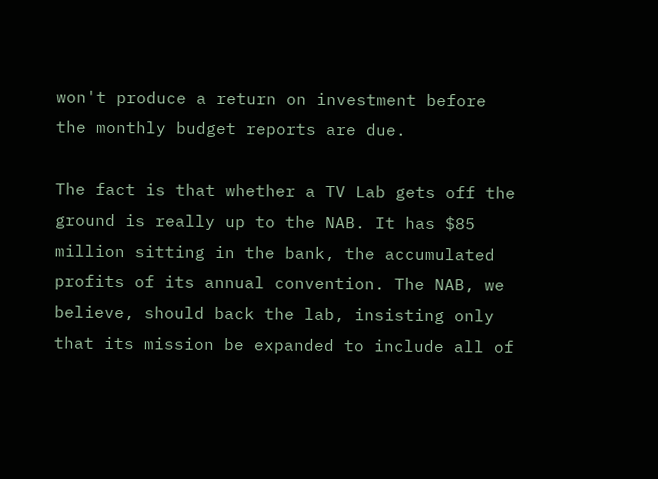won't produce a return on investment before the monthly budget reports are due.

The fact is that whether a TV Lab gets off the ground is really up to the NAB. It has $85 million sitting in the bank, the accumulated profits of its annual convention. The NAB, we believe, should back the lab, insisting only that its mission be expanded to include all of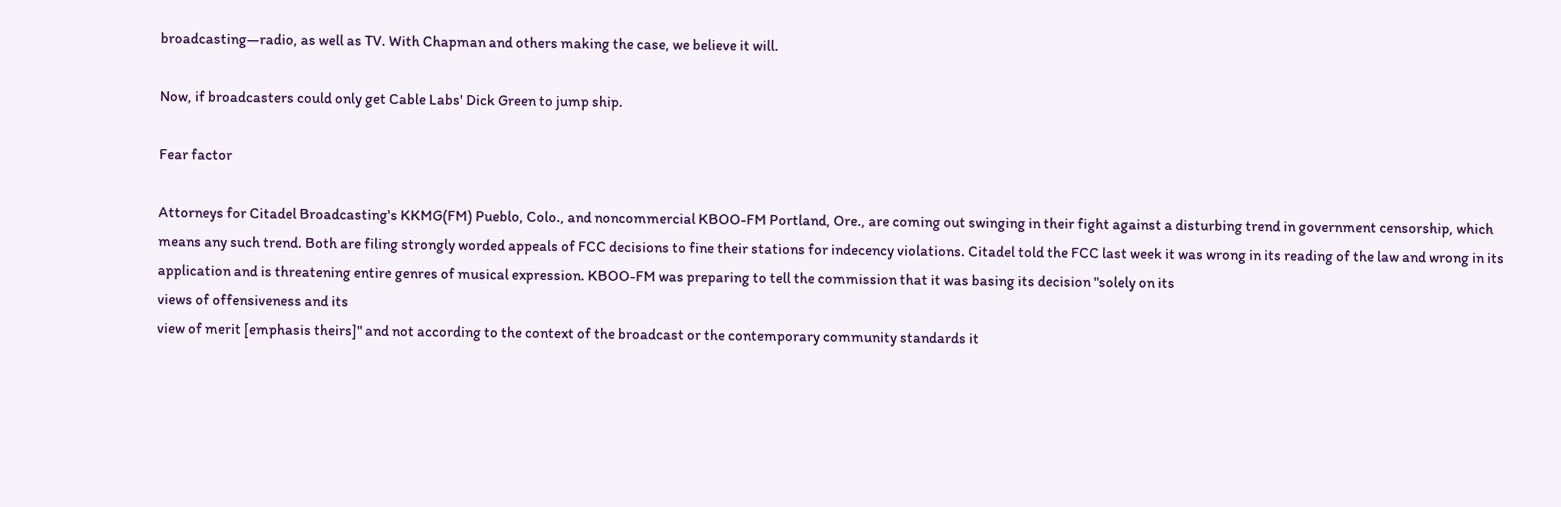broadcasting—radio, as well as TV. With Chapman and others making the case, we believe it will.

Now, if broadcasters could only get Cable Labs' Dick Green to jump ship.

Fear factor

Attorneys for Citadel Broadcasting's KKMG(FM) Pueblo, Colo., and noncommercial KBOO-FM Portland, Ore., are coming out swinging in their fight against a disturbing trend in government censorship, which means any such trend. Both are filing strongly worded appeals of FCC decisions to fine their stations for indecency violations. Citadel told the FCC last week it was wrong in its reading of the law and wrong in its application and is threatening entire genres of musical expression. KBOO-FM was preparing to tell the commission that it was basing its decision "solely on its
views of offensiveness and its
view of merit [emphasis theirs]" and not according to the context of the broadcast or the contemporary community standards it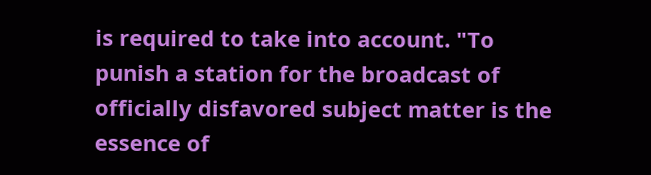is required to take into account. "To punish a station for the broadcast of officially disfavored subject matter is the essence of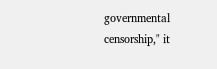governmental censorship," it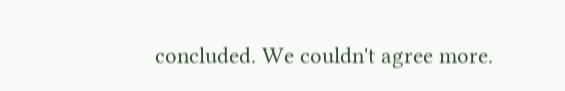concluded. We couldn't agree more.